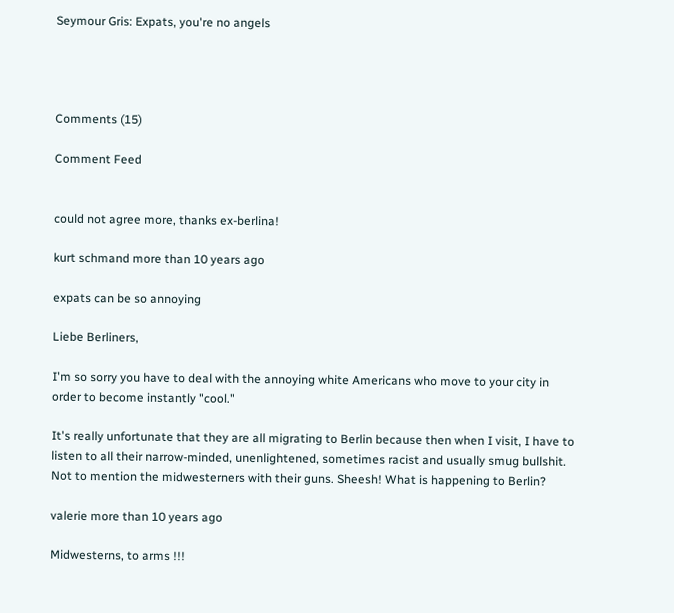Seymour Gris: Expats, you're no angels




Comments (15)

Comment Feed


could not agree more, thanks ex-berlina!

kurt schmand more than 10 years ago

expats can be so annoying

Liebe Berliners,

I'm so sorry you have to deal with the annoying white Americans who move to your city in order to become instantly "cool."

It's really unfortunate that they are all migrating to Berlin because then when I visit, I have to listen to all their narrow-minded, unenlightened, sometimes racist and usually smug bullshit. Not to mention the midwesterners with their guns. Sheesh! What is happening to Berlin?

valerie more than 10 years ago

Midwesterns, to arms !!!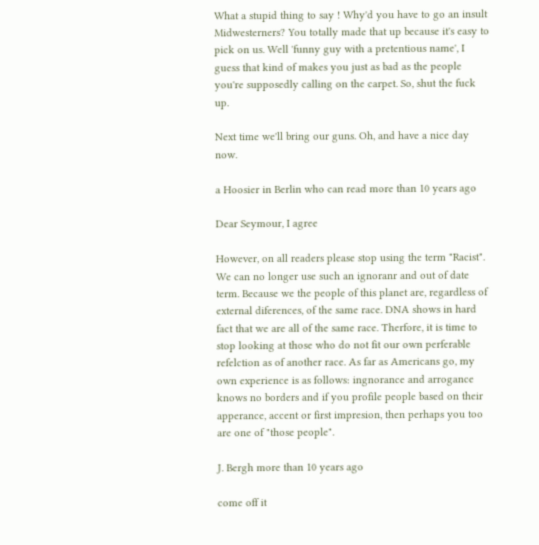What a stupid thing to say ! Why'd you have to go an insult Midwesterners? You totally made that up because it's easy to pick on us. Well 'funny guy with a pretentious name', I guess that kind of makes you just as bad as the people you're supposedly calling on the carpet. So, shut the fuck up.

Next time we'll bring our guns. Oh, and have a nice day now.

a Hoosier in Berlin who can read more than 10 years ago

Dear Seymour, I agree

However, on all readers please stop using the term "Racist". We can no longer use such an ignoranr and out of date term. Because we the people of this planet are, regardless of external diferences, of the same race. DNA shows in hard fact that we are all of the same race. Therfore, it is time to stop looking at those who do not fit our own perferable refelction as of another race. As far as Americans go, my own experience is as follows: ingnorance and arrogance knows no borders and if you profile people based on their apperance, accent or first impresion, then perhaps you too are one of "those people".

J. Bergh more than 10 years ago

come off it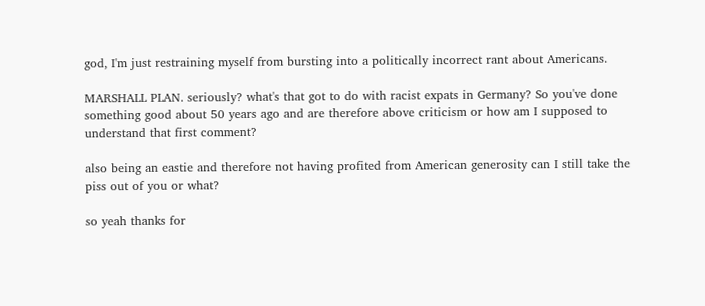god, I'm just restraining myself from bursting into a politically incorrect rant about Americans.

MARSHALL PLAN. seriously? what's that got to do with racist expats in Germany? So you've done something good about 50 years ago and are therefore above criticism or how am I supposed to understand that first comment?

also being an eastie and therefore not having profited from American generosity can I still take the piss out of you or what?

so yeah thanks for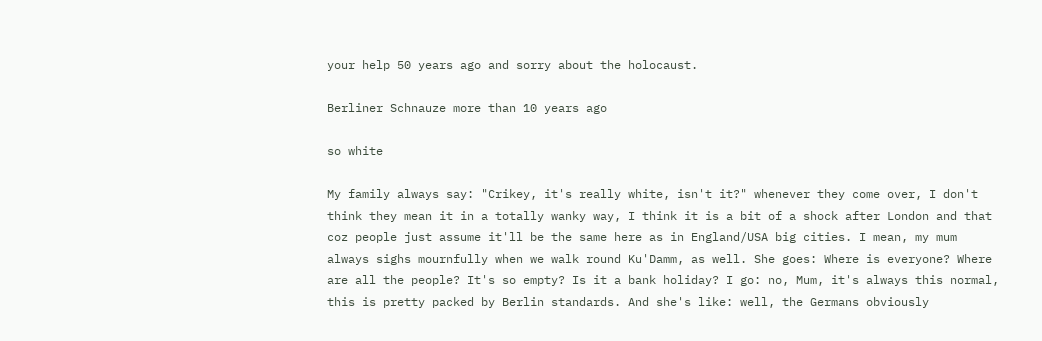your help 50 years ago and sorry about the holocaust.

Berliner Schnauze more than 10 years ago

so white

My family always say: "Crikey, it's really white, isn't it?" whenever they come over, I don't think they mean it in a totally wanky way, I think it is a bit of a shock after London and that coz people just assume it'll be the same here as in England/USA big cities. I mean, my mum always sighs mournfully when we walk round Ku'Damm, as well. She goes: Where is everyone? Where are all the people? It's so empty? Is it a bank holiday? I go: no, Mum, it's always this normal, this is pretty packed by Berlin standards. And she's like: well, the Germans obviously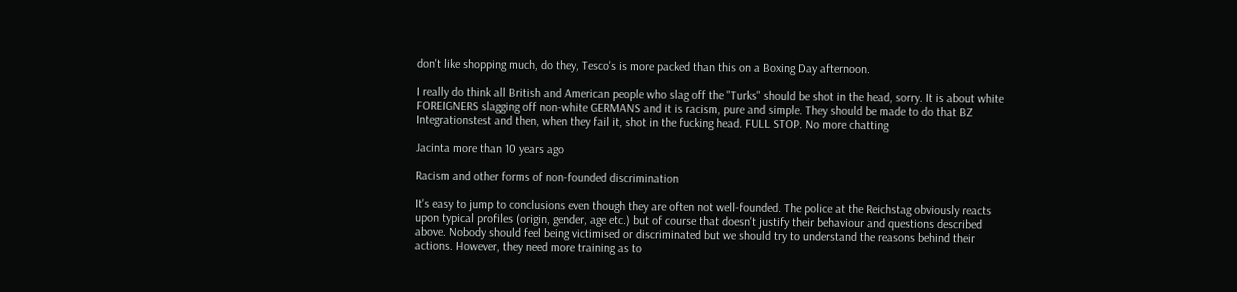don't like shopping much, do they, Tesco's is more packed than this on a Boxing Day afternoon.

I really do think all British and American people who slag off the "Turks" should be shot in the head, sorry. It is about white FOREIGNERS slagging off non-white GERMANS and it is racism, pure and simple. They should be made to do that BZ Integrationstest and then, when they fail it, shot in the fucking head. FULL STOP. No more chatting

Jacinta more than 10 years ago

Racism and other forms of non-founded discrimination

It's easy to jump to conclusions even though they are often not well-founded. The police at the Reichstag obviously reacts upon typical profiles (origin, gender, age etc.) but of course that doesn't justify their behaviour and questions described above. Nobody should feel being victimised or discriminated but we should try to understand the reasons behind their actions. However, they need more training as to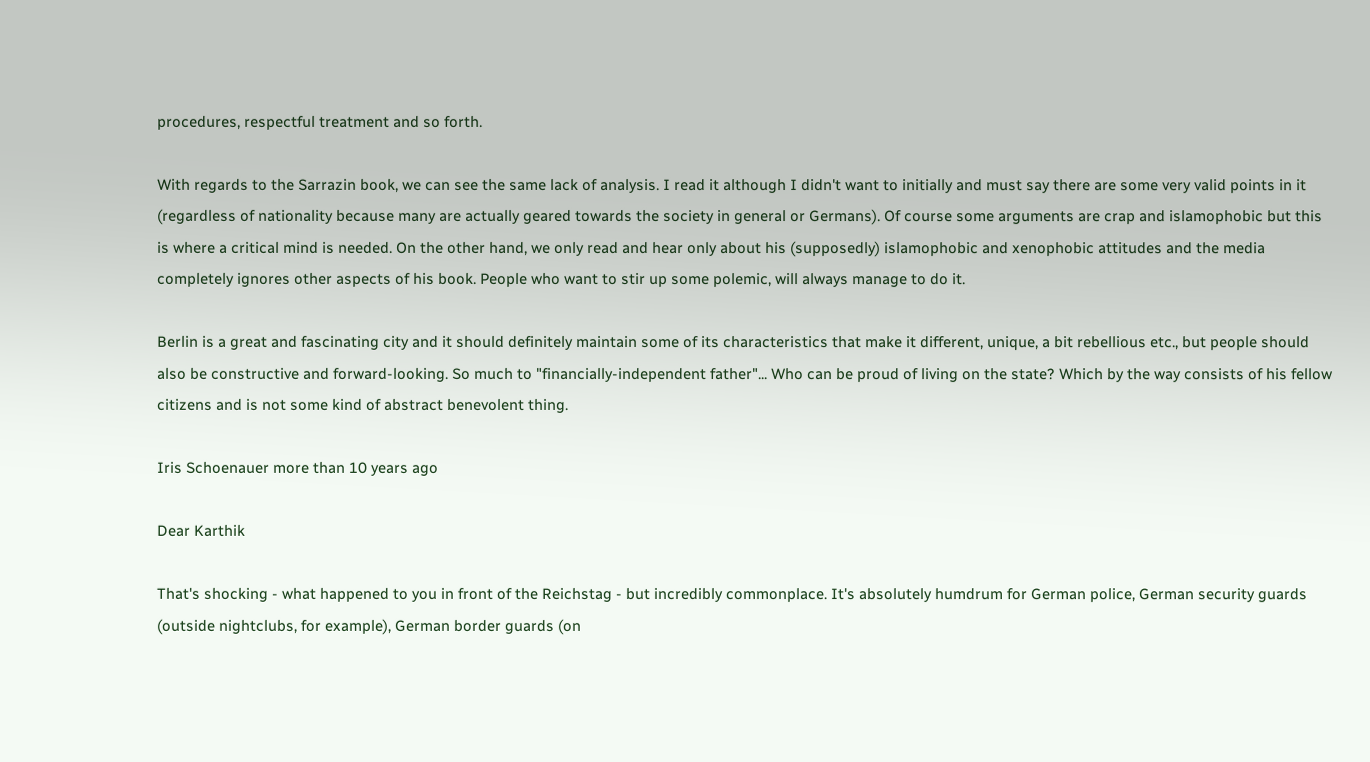procedures, respectful treatment and so forth.

With regards to the Sarrazin book, we can see the same lack of analysis. I read it although I didn't want to initially and must say there are some very valid points in it (regardless of nationality because many are actually geared towards the society in general or Germans). Of course some arguments are crap and islamophobic but this is where a critical mind is needed. On the other hand, we only read and hear only about his (supposedly) islamophobic and xenophobic attitudes and the media completely ignores other aspects of his book. People who want to stir up some polemic, will always manage to do it.

Berlin is a great and fascinating city and it should definitely maintain some of its characteristics that make it different, unique, a bit rebellious etc., but people should also be constructive and forward-looking. So much to "financially-independent father"... Who can be proud of living on the state? Which by the way consists of his fellow citizens and is not some kind of abstract benevolent thing.

Iris Schoenauer more than 10 years ago

Dear Karthik

That's shocking - what happened to you in front of the Reichstag - but incredibly commonplace. It's absolutely humdrum for German police, German security guards (outside nightclubs, for example), German border guards (on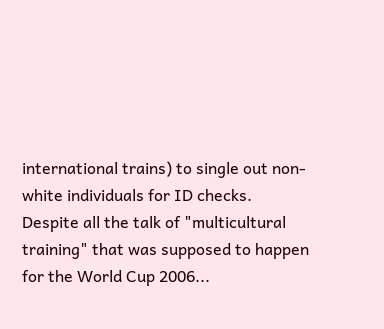international trains) to single out non-white individuals for ID checks. Despite all the talk of "multicultural training" that was supposed to happen for the World Cup 2006...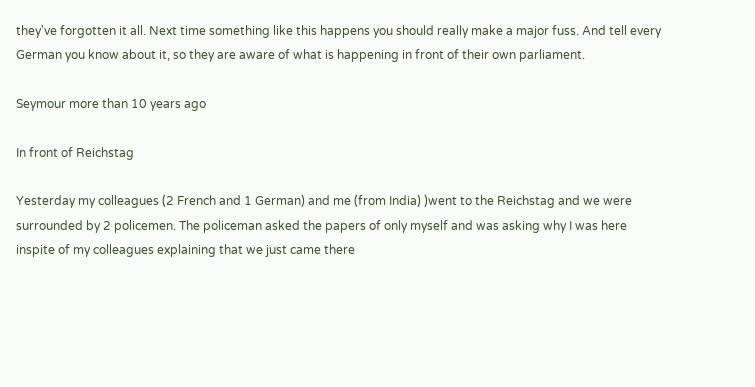they've forgotten it all. Next time something like this happens you should really make a major fuss. And tell every German you know about it, so they are aware of what is happening in front of their own parliament.

Seymour more than 10 years ago

In front of Reichstag

Yesterday my colleagues (2 French and 1 German) and me (from India) )went to the Reichstag and we were surrounded by 2 policemen. The policeman asked the papers of only myself and was asking why I was here inspite of my colleagues explaining that we just came there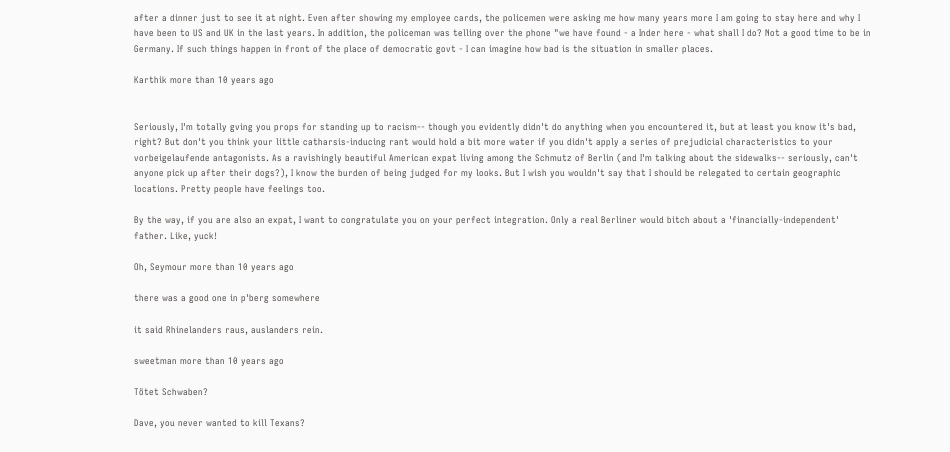after a dinner just to see it at night. Even after showing my employee cards, the policemen were asking me how many years more I am going to stay here and why I have been to US and UK in the last years. In addition, the policeman was telling over the phone "we have found - a Inder here - what shall I do? Not a good time to be in Germany. If such things happen in front of the place of democratic govt - I can imagine how bad is the situation in smaller places.

Karthik more than 10 years ago


Seriously, I'm totally gving you props for standing up to racism-- though you evidently didn't do anything when you encountered it, but at least you know it's bad, right? But don't you think your little catharsis-inducing rant would hold a bit more water if you didn't apply a series of prejudicial characteristics to your vorbeigelaufende antagonists. As a ravishingly beautiful American expat living among the Schmutz of Berlin (and I'm talking about the sidewalks-- seriously, can't anyone pick up after their dogs?), I know the burden of being judged for my looks. But I wish you wouldn't say that I should be relegated to certain geographic locations. Pretty people have feelings too.

By the way, if you are also an expat, I want to congratulate you on your perfect integration. Only a real Berliner would bitch about a 'financially-independent' father. Like, yuck!

Oh, Seymour more than 10 years ago

there was a good one in p'berg somewhere

it said Rhinelanders raus, auslanders rein.

sweetman more than 10 years ago

Tötet Schwaben?

Dave, you never wanted to kill Texans?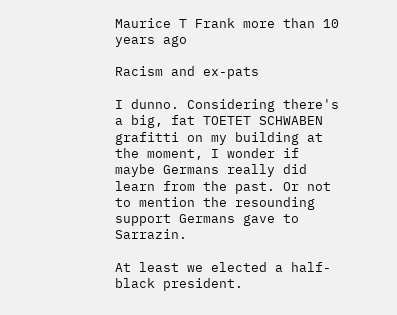Maurice T Frank more than 10 years ago

Racism and ex-pats

I dunno. Considering there's a big, fat TOETET SCHWABEN grafitti on my building at the moment, I wonder if maybe Germans really did learn from the past. Or not to mention the resounding support Germans gave to Sarrazin.

At least we elected a half-black president.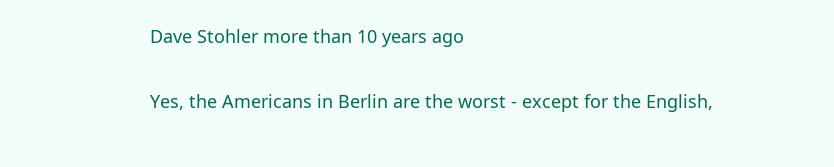Dave Stohler more than 10 years ago

Yes, the Americans in Berlin are the worst - except for the English,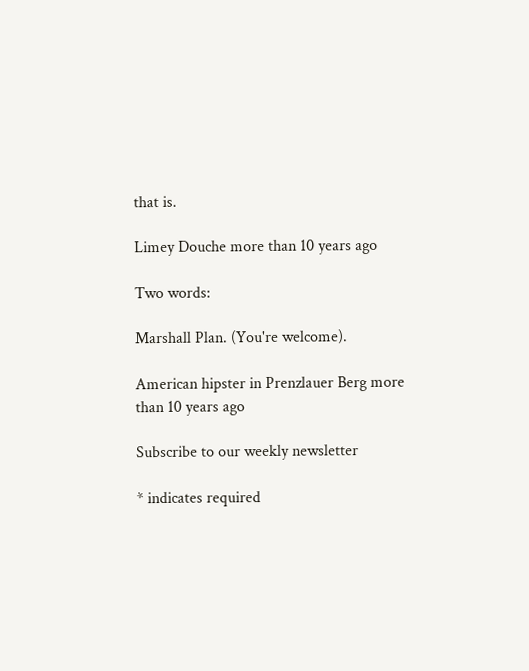that is.

Limey Douche more than 10 years ago

Two words:

Marshall Plan. (You're welcome).

American hipster in Prenzlauer Berg more than 10 years ago

Subscribe to our weekly newsletter

* indicates required